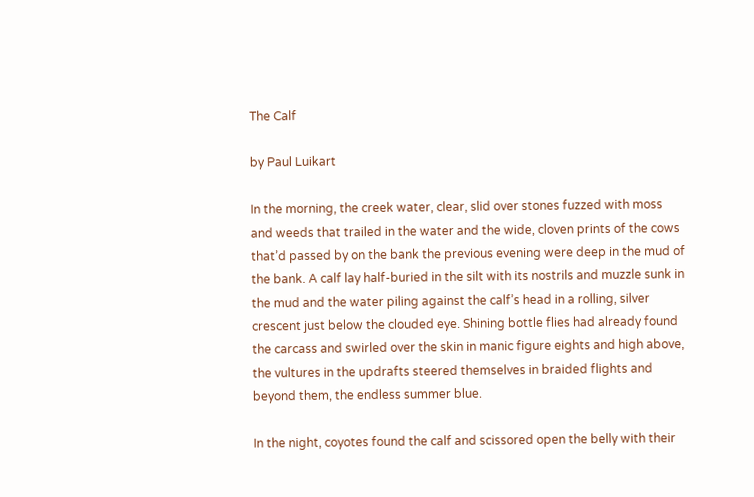The Calf

by Paul Luikart

In the morning, the creek water, clear, slid over stones fuzzed with moss and weeds that trailed in the water and the wide, cloven prints of the cows that’d passed by on the bank the previous evening were deep in the mud of the bank. A calf lay half-buried in the silt with its nostrils and muzzle sunk in the mud and the water piling against the calf’s head in a rolling, silver crescent just below the clouded eye. Shining bottle flies had already found the carcass and swirled over the skin in manic figure eights and high above, the vultures in the updrafts steered themselves in braided flights and beyond them, the endless summer blue.

In the night, coyotes found the calf and scissored open the belly with their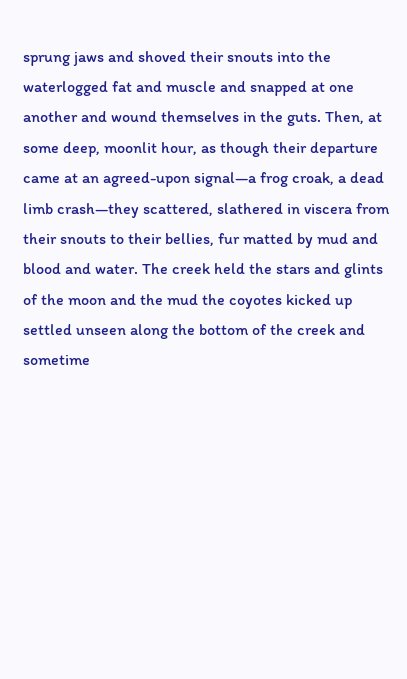sprung jaws and shoved their snouts into the waterlogged fat and muscle and snapped at one another and wound themselves in the guts. Then, at some deep, moonlit hour, as though their departure came at an agreed-upon signal—a frog croak, a dead limb crash—they scattered, slathered in viscera from their snouts to their bellies, fur matted by mud and blood and water. The creek held the stars and glints of the moon and the mud the coyotes kicked up settled unseen along the bottom of the creek and sometime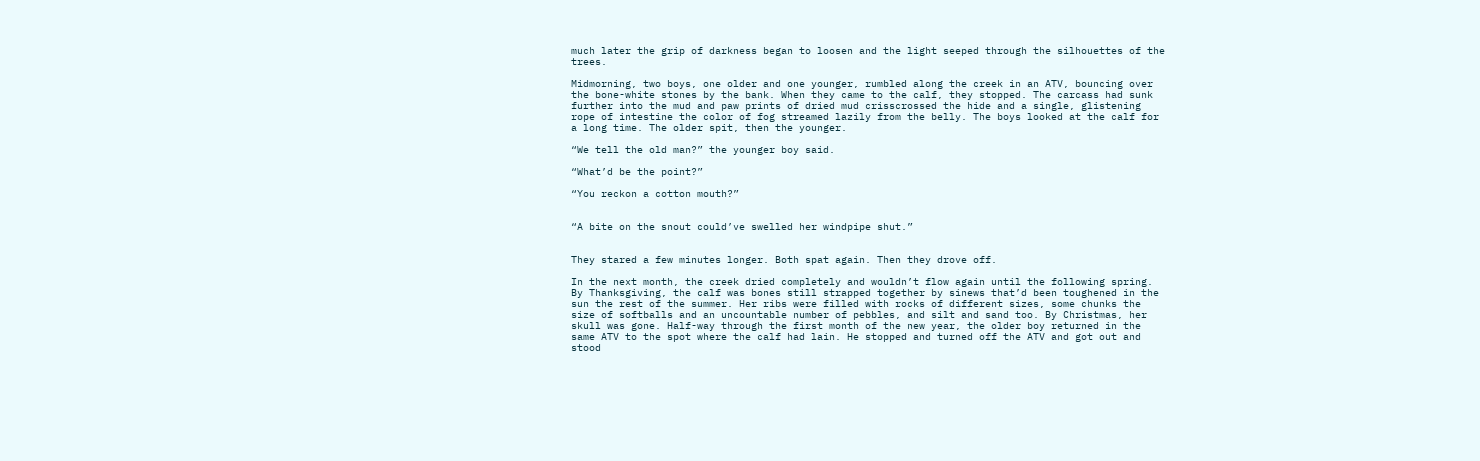much later the grip of darkness began to loosen and the light seeped through the silhouettes of the trees.

Midmorning, two boys, one older and one younger, rumbled along the creek in an ATV, bouncing over the bone-white stones by the bank. When they came to the calf, they stopped. The carcass had sunk further into the mud and paw prints of dried mud crisscrossed the hide and a single, glistening rope of intestine the color of fog streamed lazily from the belly. The boys looked at the calf for a long time. The older spit, then the younger.

“We tell the old man?” the younger boy said.

“What’d be the point?”

“You reckon a cotton mouth?”


“A bite on the snout could’ve swelled her windpipe shut.”


They stared a few minutes longer. Both spat again. Then they drove off.

In the next month, the creek dried completely and wouldn’t flow again until the following spring. By Thanksgiving, the calf was bones still strapped together by sinews that’d been toughened in the sun the rest of the summer. Her ribs were filled with rocks of different sizes, some chunks the size of softballs and an uncountable number of pebbles, and silt and sand too. By Christmas, her skull was gone. Half-way through the first month of the new year, the older boy returned in the same ATV to the spot where the calf had lain. He stopped and turned off the ATV and got out and stood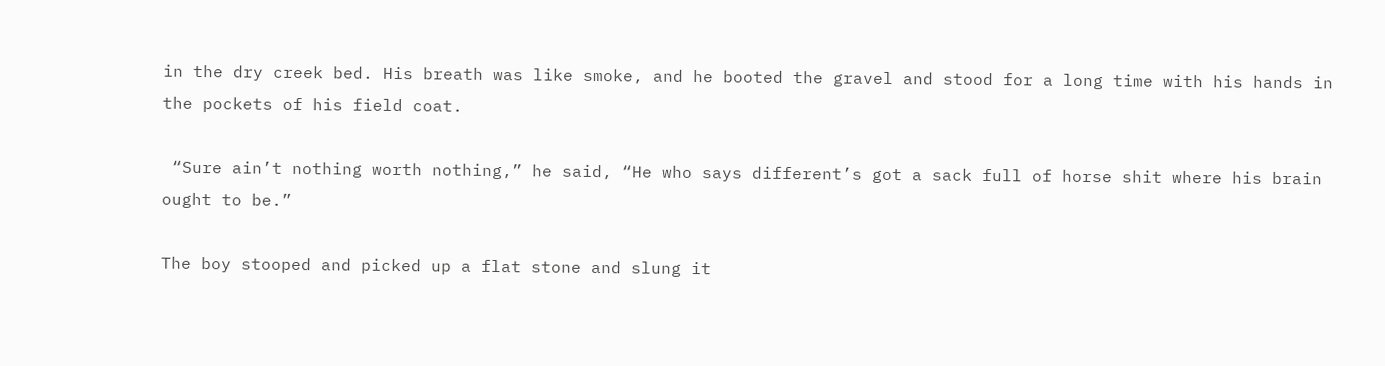in the dry creek bed. His breath was like smoke, and he booted the gravel and stood for a long time with his hands in the pockets of his field coat.

 “Sure ain’t nothing worth nothing,” he said, “He who says different’s got a sack full of horse shit where his brain ought to be.”

The boy stooped and picked up a flat stone and slung it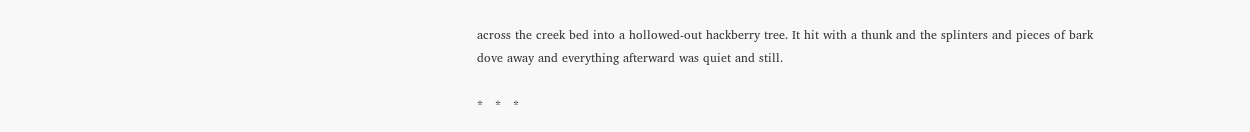across the creek bed into a hollowed-out hackberry tree. It hit with a thunk and the splinters and pieces of bark dove away and everything afterward was quiet and still.

*   *   *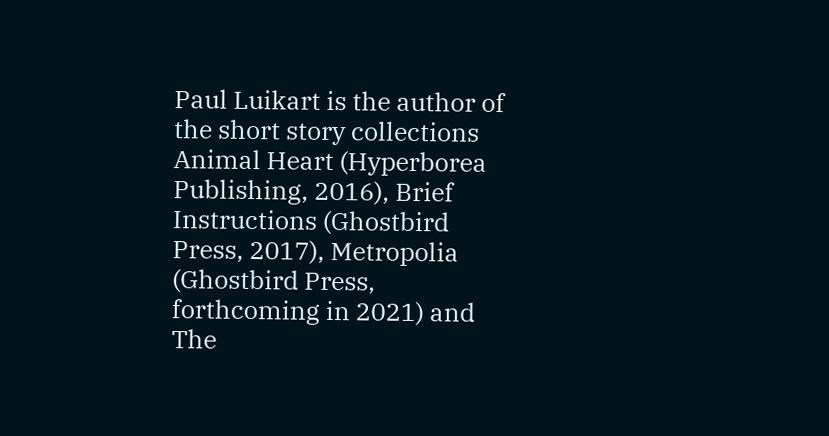Paul Luikart is the author of the short story collections Animal Heart (Hyperborea Publishing, 2016), Brief Instructions (Ghostbird Press, 2017), Metropolia (Ghostbird Press, forthcoming in 2021) and The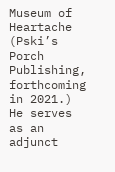Museum of Heartache (Pski’s Porch Publishing, forthcoming in 2021.) He serves as an adjunct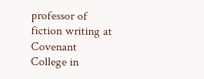professor of fiction writing at Covenant College in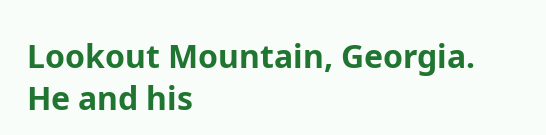Lookout Mountain, Georgia. He and his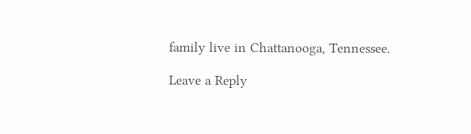family live in Chattanooga, Tennessee.

Leave a Reply